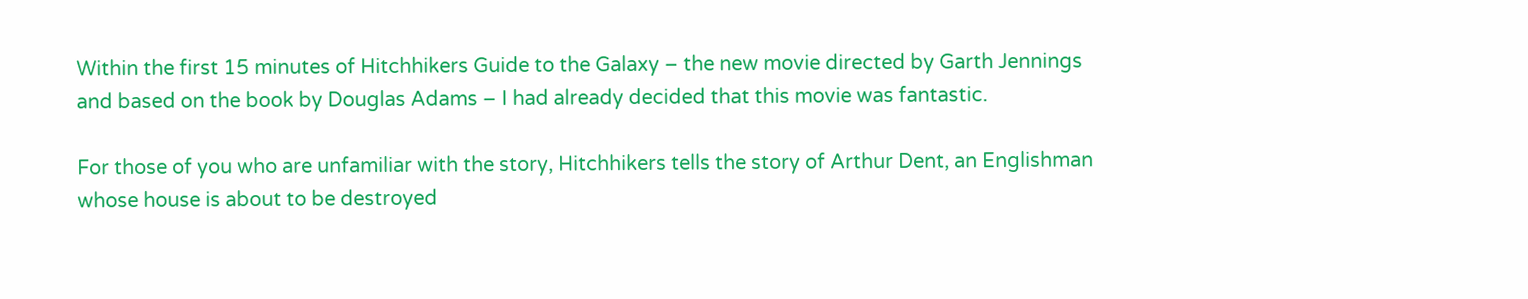Within the first 15 minutes of Hitchhikers Guide to the Galaxy – the new movie directed by Garth Jennings and based on the book by Douglas Adams – I had already decided that this movie was fantastic.

For those of you who are unfamiliar with the story, Hitchhikers tells the story of Arthur Dent, an Englishman whose house is about to be destroyed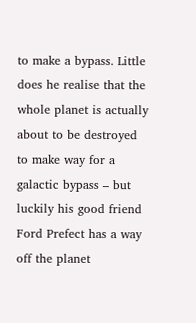to make a bypass. Little does he realise that the whole planet is actually about to be destroyed to make way for a galactic bypass – but luckily his good friend Ford Prefect has a way off the planet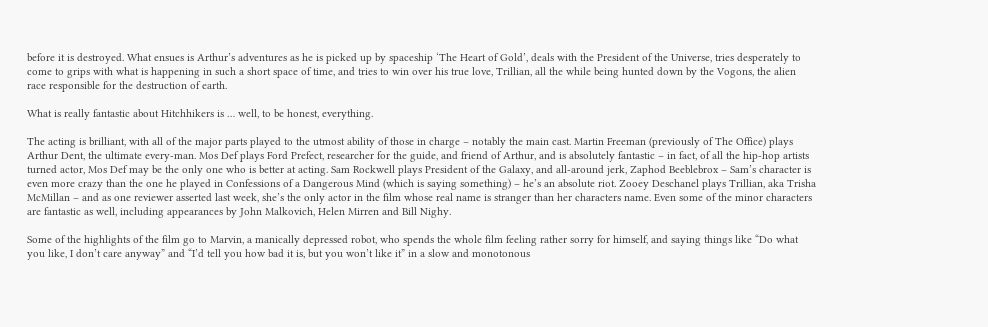before it is destroyed. What ensues is Arthur’s adventures as he is picked up by spaceship ‘The Heart of Gold’, deals with the President of the Universe, tries desperately to come to grips with what is happening in such a short space of time, and tries to win over his true love, Trillian, all the while being hunted down by the Vogons, the alien race responsible for the destruction of earth.

What is really fantastic about Hitchhikers is … well, to be honest, everything.

The acting is brilliant, with all of the major parts played to the utmost ability of those in charge – notably the main cast. Martin Freeman (previously of The Office) plays Arthur Dent, the ultimate every-man. Mos Def plays Ford Prefect, researcher for the guide, and friend of Arthur, and is absolutely fantastic – in fact, of all the hip-hop artists turned actor, Mos Def may be the only one who is better at acting. Sam Rockwell plays President of the Galaxy, and all-around jerk, Zaphod Beeblebrox – Sam’s character is even more crazy than the one he played in Confessions of a Dangerous Mind (which is saying something) – he’s an absolute riot. Zooey Deschanel plays Trillian, aka Trisha McMillan – and as one reviewer asserted last week, she’s the only actor in the film whose real name is stranger than her characters name. Even some of the minor characters are fantastic as well, including appearances by John Malkovich, Helen Mirren and Bill Nighy.

Some of the highlights of the film go to Marvin, a manically depressed robot, who spends the whole film feeling rather sorry for himself, and saying things like “Do what you like, I don’t care anyway” and “I’d tell you how bad it is, but you won’t like it” in a slow and monotonous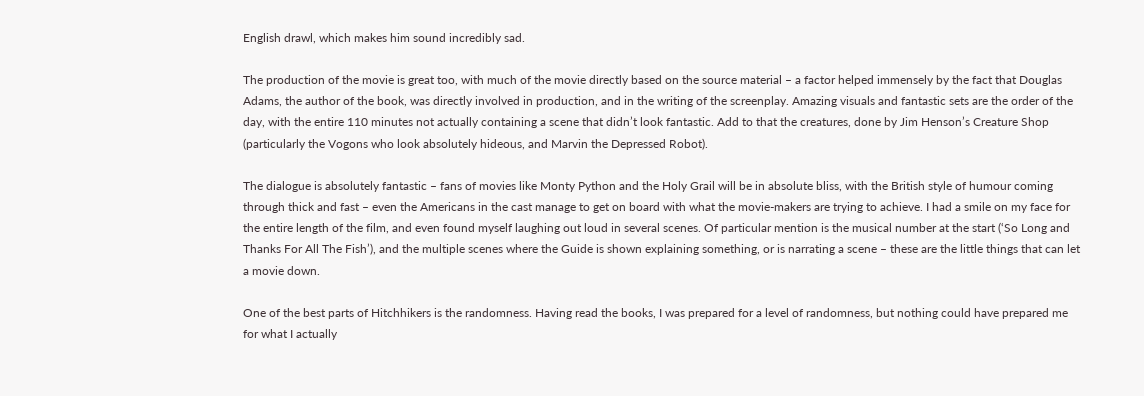English drawl, which makes him sound incredibly sad.

The production of the movie is great too, with much of the movie directly based on the source material – a factor helped immensely by the fact that Douglas Adams, the author of the book, was directly involved in production, and in the writing of the screenplay. Amazing visuals and fantastic sets are the order of the day, with the entire 110 minutes not actually containing a scene that didn’t look fantastic. Add to that the creatures, done by Jim Henson’s Creature Shop (particularly the Vogons who look absolutely hideous, and Marvin the Depressed Robot).

The dialogue is absolutely fantastic – fans of movies like Monty Python and the Holy Grail will be in absolute bliss, with the British style of humour coming through thick and fast – even the Americans in the cast manage to get on board with what the movie-makers are trying to achieve. I had a smile on my face for the entire length of the film, and even found myself laughing out loud in several scenes. Of particular mention is the musical number at the start (‘So Long and Thanks For All The Fish’), and the multiple scenes where the Guide is shown explaining something, or is narrating a scene – these are the little things that can let a movie down.

One of the best parts of Hitchhikers is the randomness. Having read the books, I was prepared for a level of randomness, but nothing could have prepared me for what I actually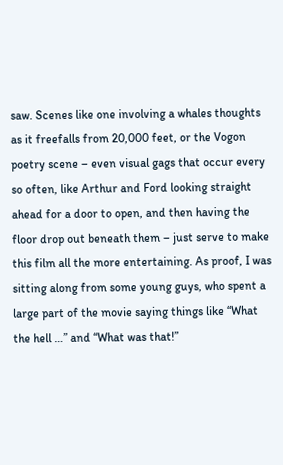saw. Scenes like one involving a whales thoughts as it freefalls from 20,000 feet, or the Vogon poetry scene – even visual gags that occur every so often, like Arthur and Ford looking straight ahead for a door to open, and then having the floor drop out beneath them – just serve to make this film all the more entertaining. As proof, I was sitting along from some young guys, who spent a large part of the movie saying things like “What the hell …” and “What was that!”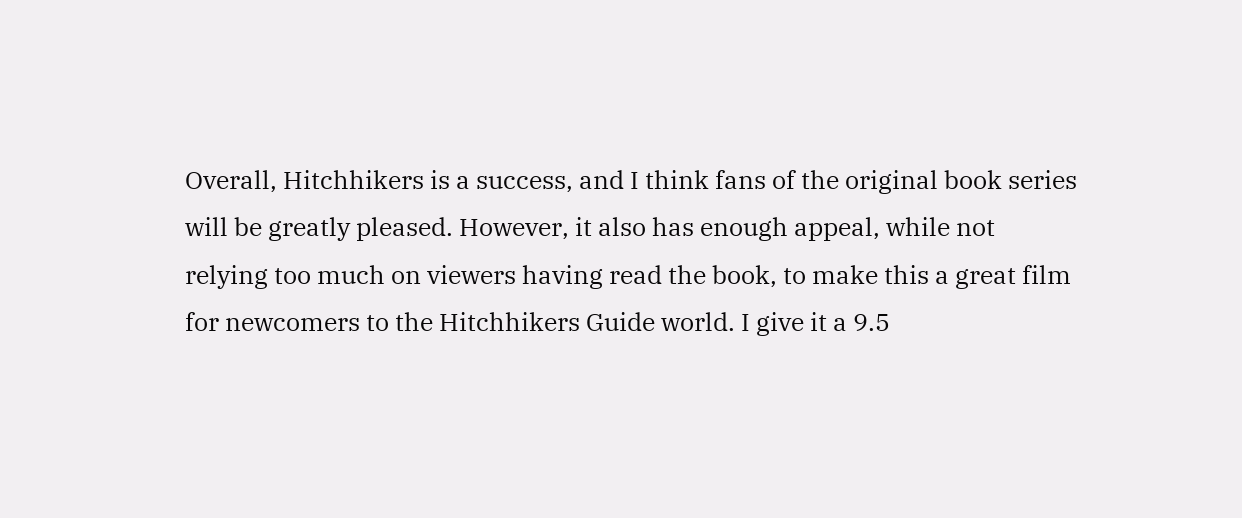Overall, Hitchhikers is a success, and I think fans of the original book series will be greatly pleased. However, it also has enough appeal, while not relying too much on viewers having read the book, to make this a great film for newcomers to the Hitchhikers Guide world. I give it a 9.5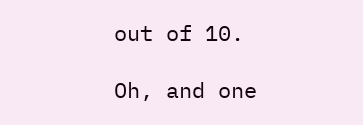out of 10.

Oh, and one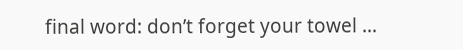final word: don’t forget your towel …